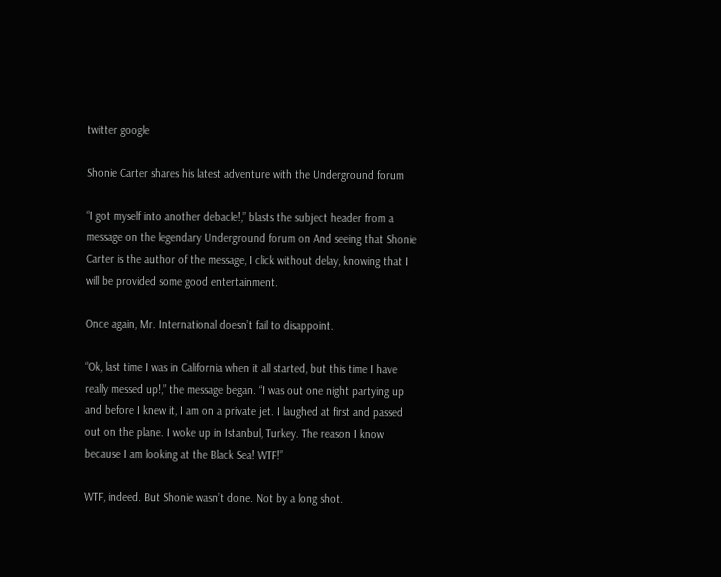twitter google

Shonie Carter shares his latest adventure with the Underground forum

“I got myself into another debacle!,” blasts the subject header from a message on the legendary Underground forum on And seeing that Shonie Carter is the author of the message, I click without delay, knowing that I will be provided some good entertainment.

Once again, Mr. International doesn’t fail to disappoint.

“Ok, last time I was in California when it all started, but this time I have really messed up!,” the message began. “I was out one night partying up and before I knew it, I am on a private jet. I laughed at first and passed out on the plane. I woke up in Istanbul, Turkey. The reason I know because I am looking at the Black Sea! WTF!”

WTF, indeed. But Shonie wasn’t done. Not by a long shot.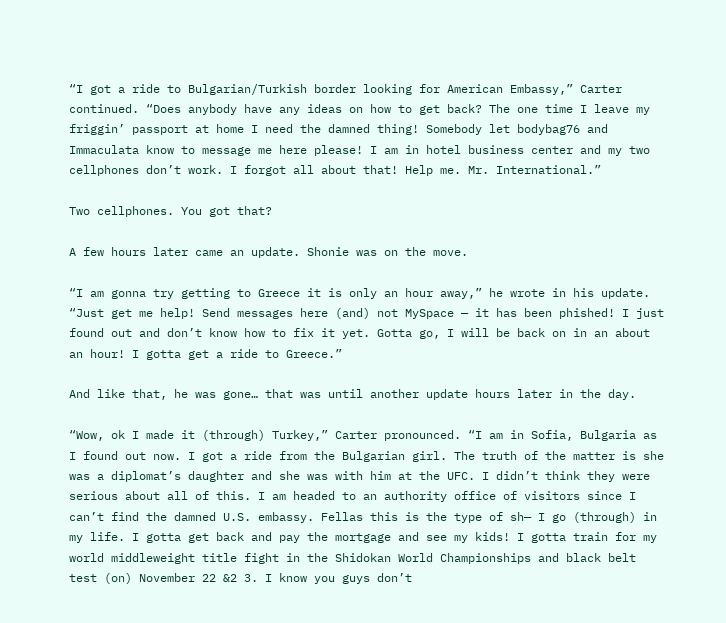“I got a ride to Bulgarian/Turkish border looking for American Embassy,” Carter continued. “Does anybody have any ideas on how to get back? The one time I leave my friggin’ passport at home I need the damned thing! Somebody let bodybag76 and Immaculata know to message me here please! I am in hotel business center and my two cellphones don’t work. I forgot all about that! Help me. Mr. International.”

Two cellphones. You got that?

A few hours later came an update. Shonie was on the move.

“I am gonna try getting to Greece it is only an hour away,” he wrote in his update. “Just get me help! Send messages here (and) not MySpace — it has been phished! I just found out and don’t know how to fix it yet. Gotta go, I will be back on in an about an hour! I gotta get a ride to Greece.”

And like that, he was gone… that was until another update hours later in the day.

“Wow, ok I made it (through) Turkey,” Carter pronounced. “I am in Sofia, Bulgaria as I found out now. I got a ride from the Bulgarian girl. The truth of the matter is she was a diplomat’s daughter and she was with him at the UFC. I didn’t think they were serious about all of this. I am headed to an authority office of visitors since I can’t find the damned U.S. embassy. Fellas this is the type of sh— I go (through) in my life. I gotta get back and pay the mortgage and see my kids! I gotta train for my world middleweight title fight in the Shidokan World Championships and black belt test (on) November 22 &2 3. I know you guys don’t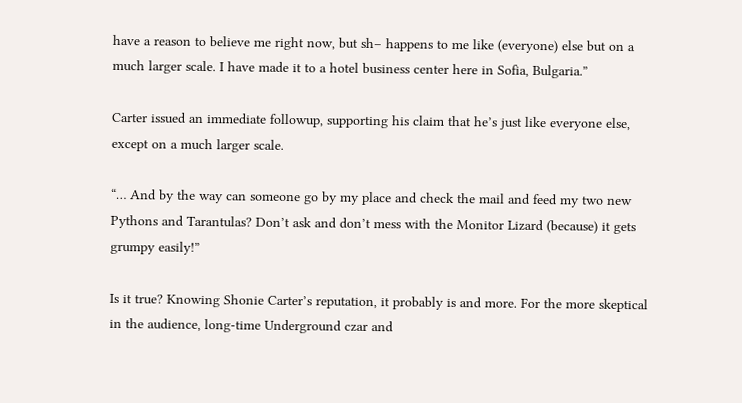have a reason to believe me right now, but sh– happens to me like (everyone) else but on a much larger scale. I have made it to a hotel business center here in Sofia, Bulgaria.”

Carter issued an immediate followup, supporting his claim that he’s just like everyone else, except on a much larger scale.

“… And by the way can someone go by my place and check the mail and feed my two new Pythons and Tarantulas? Don’t ask and don’t mess with the Monitor Lizard (because) it gets grumpy easily!”

Is it true? Knowing Shonie Carter’s reputation, it probably is and more. For the more skeptical in the audience, long-time Underground czar and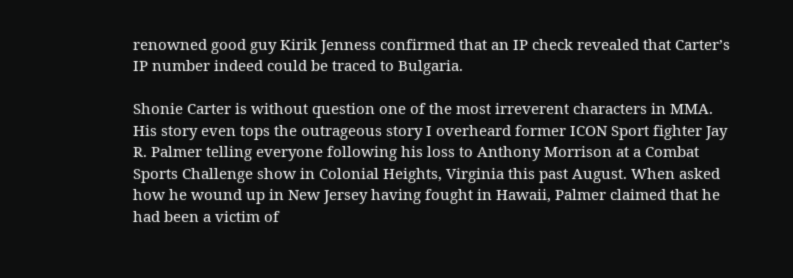renowned good guy Kirik Jenness confirmed that an IP check revealed that Carter’s IP number indeed could be traced to Bulgaria.

Shonie Carter is without question one of the most irreverent characters in MMA. His story even tops the outrageous story I overheard former ICON Sport fighter Jay R. Palmer telling everyone following his loss to Anthony Morrison at a Combat Sports Challenge show in Colonial Heights, Virginia this past August. When asked how he wound up in New Jersey having fought in Hawaii, Palmer claimed that he had been a victim of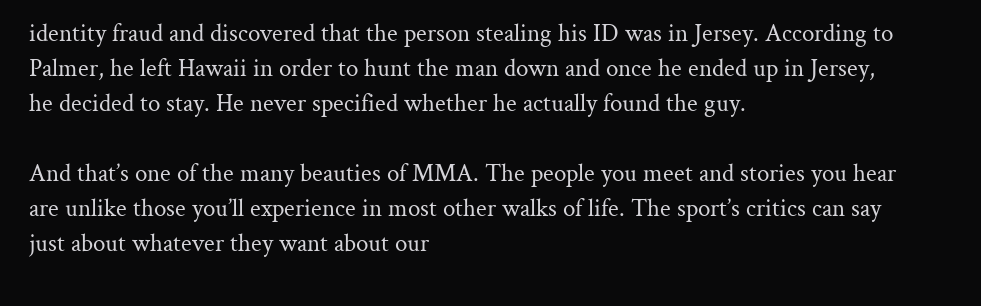identity fraud and discovered that the person stealing his ID was in Jersey. According to Palmer, he left Hawaii in order to hunt the man down and once he ended up in Jersey, he decided to stay. He never specified whether he actually found the guy.

And that’s one of the many beauties of MMA. The people you meet and stories you hear are unlike those you’ll experience in most other walks of life. The sport’s critics can say just about whatever they want about our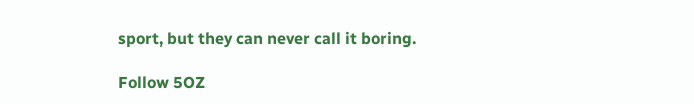sport, but they can never call it boring.

Follow 5OZ